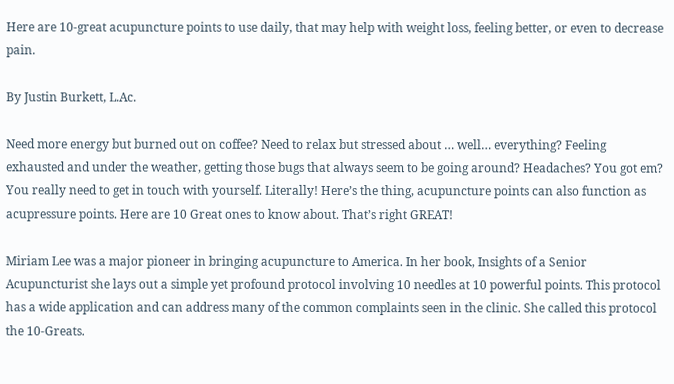Here are 10-great acupuncture points to use daily, that may help with weight loss, feeling better, or even to decrease pain.

By Justin Burkett, L.Ac.

Need more energy but burned out on coffee? Need to relax but stressed about … well… everything? Feeling exhausted and under the weather, getting those bugs that always seem to be going around? Headaches? You got em? You really need to get in touch with yourself. Literally! Here’s the thing, acupuncture points can also function as acupressure points. Here are 10 Great ones to know about. That’s right GREAT!

Miriam Lee was a major pioneer in bringing acupuncture to America. In her book, Insights of a Senior Acupuncturist she lays out a simple yet profound protocol involving 10 needles at 10 powerful points. This protocol has a wide application and can address many of the common complaints seen in the clinic. She called this protocol the 10-Greats.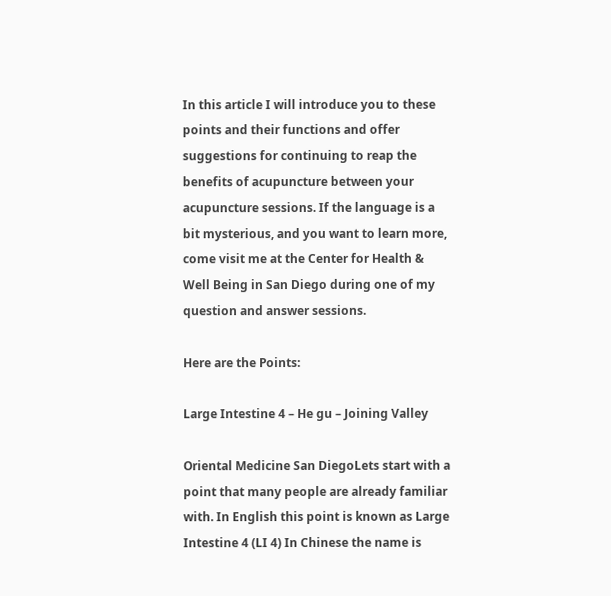In this article I will introduce you to these points and their functions and offer suggestions for continuing to reap the benefits of acupuncture between your acupuncture sessions. If the language is a bit mysterious, and you want to learn more, come visit me at the Center for Health & Well Being in San Diego during one of my question and answer sessions.

Here are the Points:

Large Intestine 4 – He gu – Joining Valley

Oriental Medicine San DiegoLets start with a point that many people are already familiar with. In English this point is known as Large Intestine 4 (LI 4) In Chinese the name is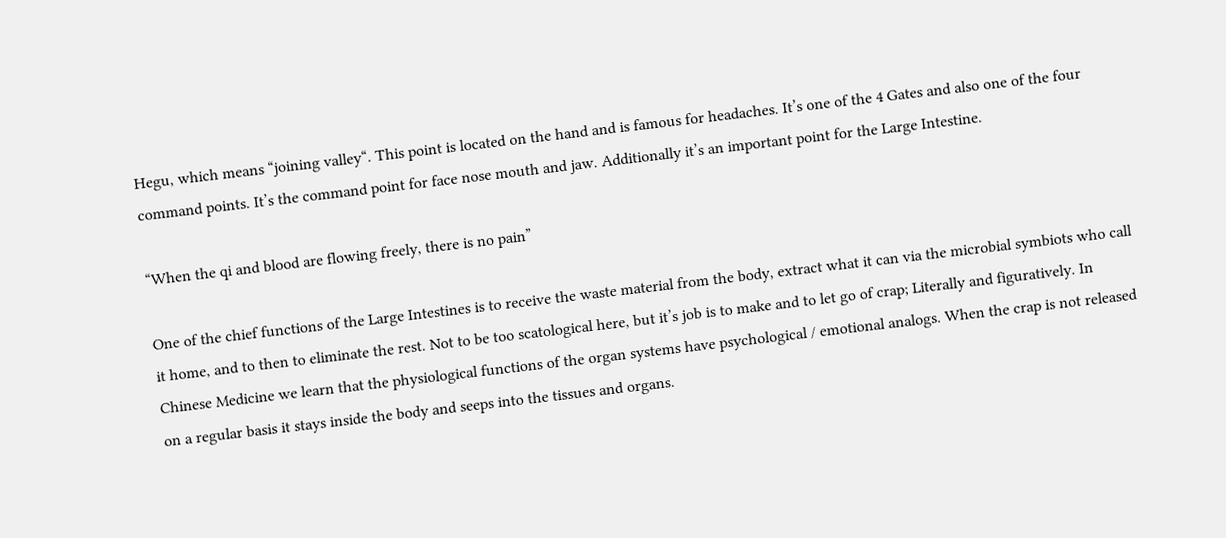Hegu, which means “joining valley“. This point is located on the hand and is famous for headaches. It’s one of the 4 Gates and also one of the four command points. It’s the command point for face nose mouth and jaw. Additionally it’s an important point for the Large Intestine.

“When the qi and blood are flowing freely, there is no pain”

One of the chief functions of the Large Intestines is to receive the waste material from the body, extract what it can via the microbial symbiots who call it home, and to then to eliminate the rest. Not to be too scatological here, but it’s job is to make and to let go of crap; Literally and figuratively. In Chinese Medicine we learn that the physiological functions of the organ systems have psychological / emotional analogs. When the crap is not released on a regular basis it stays inside the body and seeps into the tissues and organs.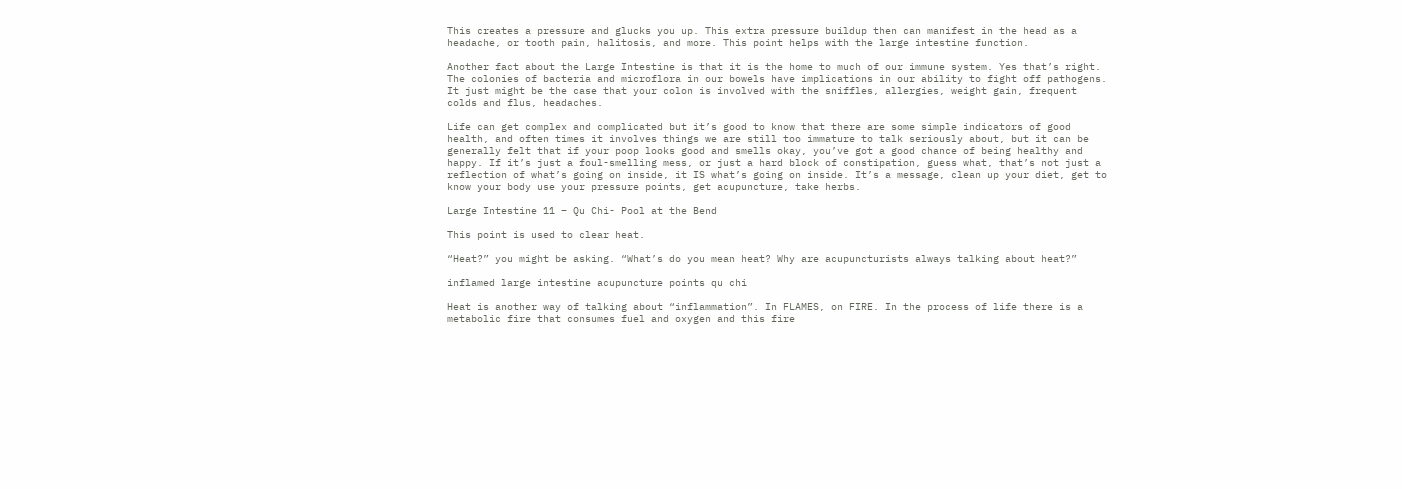This creates a pressure and glucks you up. This extra pressure buildup then can manifest in the head as a headache, or tooth pain, halitosis, and more. This point helps with the large intestine function.

Another fact about the Large Intestine is that it is the home to much of our immune system. Yes that’s right. The colonies of bacteria and microflora in our bowels have implications in our ability to fight off pathogens. It just might be the case that your colon is involved with the sniffles, allergies, weight gain, frequent colds and flus, headaches.

Life can get complex and complicated but it’s good to know that there are some simple indicators of good health, and often times it involves things we are still too immature to talk seriously about, but it can be generally felt that if your poop looks good and smells okay, you’ve got a good chance of being healthy and happy. If it’s just a foul-smelling mess, or just a hard block of constipation, guess what, that’s not just a reflection of what’s going on inside, it IS what’s going on inside. It’s a message, clean up your diet, get to know your body use your pressure points, get acupuncture, take herbs.

Large Intestine 11 – Qu Chi- Pool at the Bend

This point is used to clear heat.

“Heat?” you might be asking. “What’s do you mean heat? Why are acupuncturists always talking about heat?”

inflamed large intestine acupuncture points qu chi

Heat is another way of talking about “inflammation”. In FLAMES, on FIRE. In the process of life there is a metabolic fire that consumes fuel and oxygen and this fire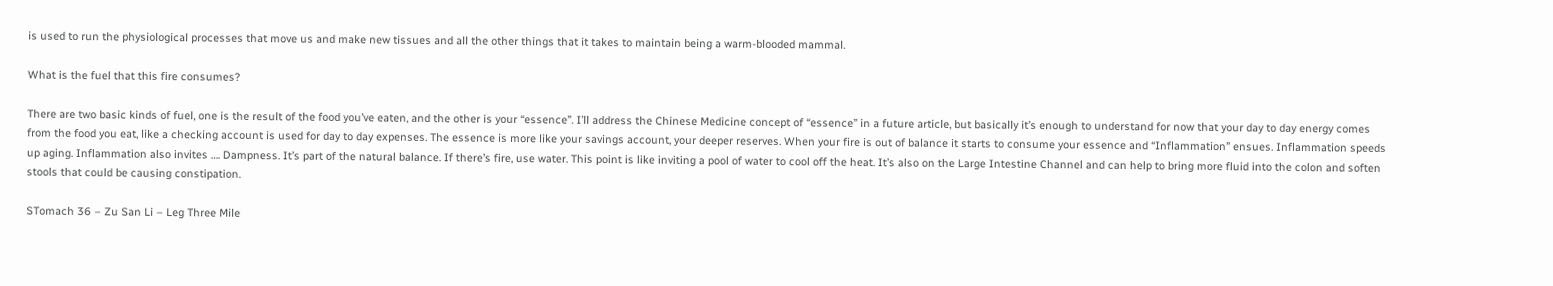is used to run the physiological processes that move us and make new tissues and all the other things that it takes to maintain being a warm-blooded mammal.

What is the fuel that this fire consumes?

There are two basic kinds of fuel, one is the result of the food you’ve eaten, and the other is your “essence”. I’ll address the Chinese Medicine concept of “essence” in a future article, but basically it’s enough to understand for now that your day to day energy comes from the food you eat, like a checking account is used for day to day expenses. The essence is more like your savings account, your deeper reserves. When your fire is out of balance it starts to consume your essence and “Inflammation” ensues. Inflammation speeds up aging. Inflammation also invites …. Dampness. It’s part of the natural balance. If there’s fire, use water. This point is like inviting a pool of water to cool off the heat. It’s also on the Large Intestine Channel and can help to bring more fluid into the colon and soften stools that could be causing constipation.

STomach 36 – Zu San Li – Leg Three Mile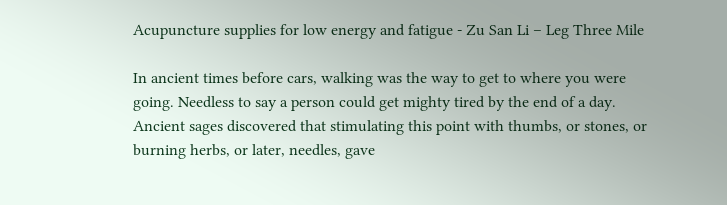Acupuncture supplies for low energy and fatigue - Zu San Li – Leg Three Mile

In ancient times before cars, walking was the way to get to where you were going. Needless to say a person could get mighty tired by the end of a day. Ancient sages discovered that stimulating this point with thumbs, or stones, or burning herbs, or later, needles, gave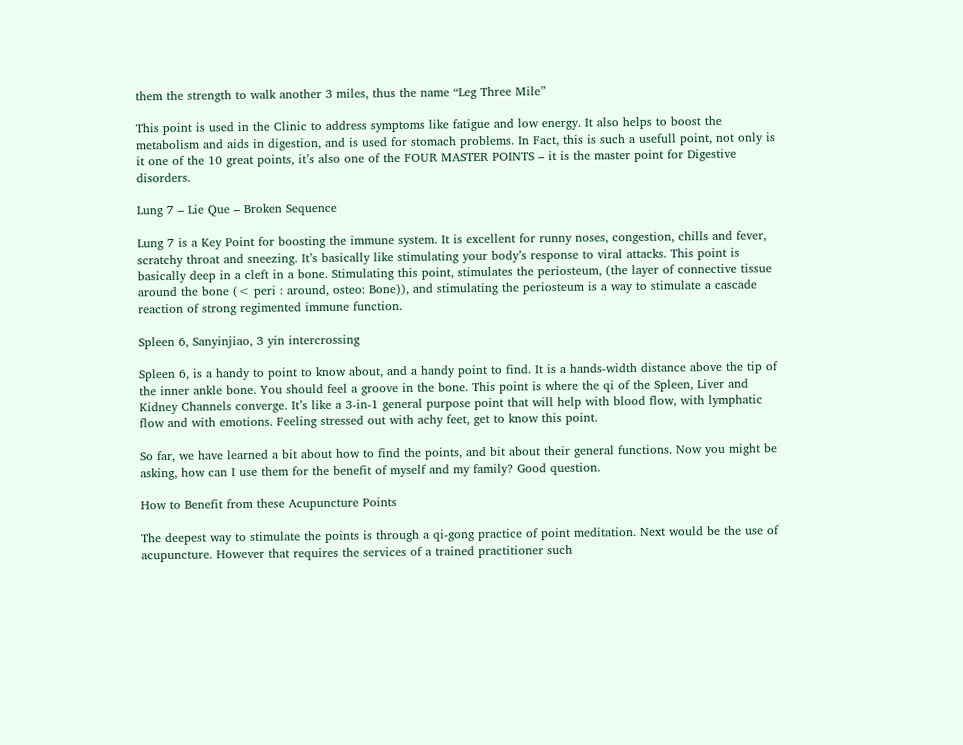them the strength to walk another 3 miles, thus the name “Leg Three Mile”

This point is used in the Clinic to address symptoms like fatigue and low energy. It also helps to boost the metabolism and aids in digestion, and is used for stomach problems. In Fact, this is such a usefull point, not only is it one of the 10 great points, it’s also one of the FOUR MASTER POINTS – it is the master point for Digestive disorders.

Lung 7 – Lie Que – Broken Sequence

Lung 7 is a Key Point for boosting the immune system. It is excellent for runny noses, congestion, chills and fever, scratchy throat and sneezing. It’s basically like stimulating your body’s response to viral attacks. This point is basically deep in a cleft in a bone. Stimulating this point, stimulates the periosteum, (the layer of connective tissue around the bone (< peri : around, osteo: Bone)), and stimulating the periosteum is a way to stimulate a cascade reaction of strong regimented immune function.

Spleen 6, Sanyinjiao, 3 yin intercrossing

Spleen 6, is a handy to point to know about, and a handy point to find. It is a hands-width distance above the tip of the inner ankle bone. You should feel a groove in the bone. This point is where the qi of the Spleen, Liver and Kidney Channels converge. It’s like a 3-in-1 general purpose point that will help with blood flow, with lymphatic flow and with emotions. Feeling stressed out with achy feet, get to know this point.

So far, we have learned a bit about how to find the points, and bit about their general functions. Now you might be asking, how can I use them for the benefit of myself and my family? Good question.

How to Benefit from these Acupuncture Points

The deepest way to stimulate the points is through a qi-gong practice of point meditation. Next would be the use of acupuncture. However that requires the services of a trained practitioner such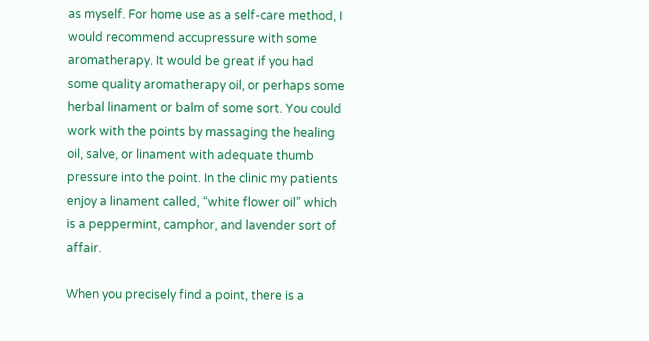as myself. For home use as a self-care method, I would recommend accupressure with some aromatherapy. It would be great if you had some quality aromatherapy oil, or perhaps some herbal linament or balm of some sort. You could work with the points by massaging the healing oil, salve, or linament with adequate thumb pressure into the point. In the clinic my patients enjoy a linament called, “white flower oil” which is a peppermint, camphor, and lavender sort of affair.

When you precisely find a point, there is a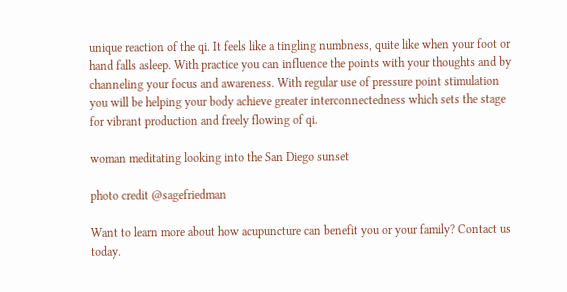unique reaction of the qi. It feels like a tingling numbness, quite like when your foot or hand falls asleep. With practice you can influence the points with your thoughts and by channeling your focus and awareness. With regular use of pressure point stimulation you will be helping your body achieve greater interconnectedness which sets the stage for vibrant production and freely flowing of qi.

woman meditating looking into the San Diego sunset

photo credit @sagefriedman

Want to learn more about how acupuncture can benefit you or your family? Contact us today.